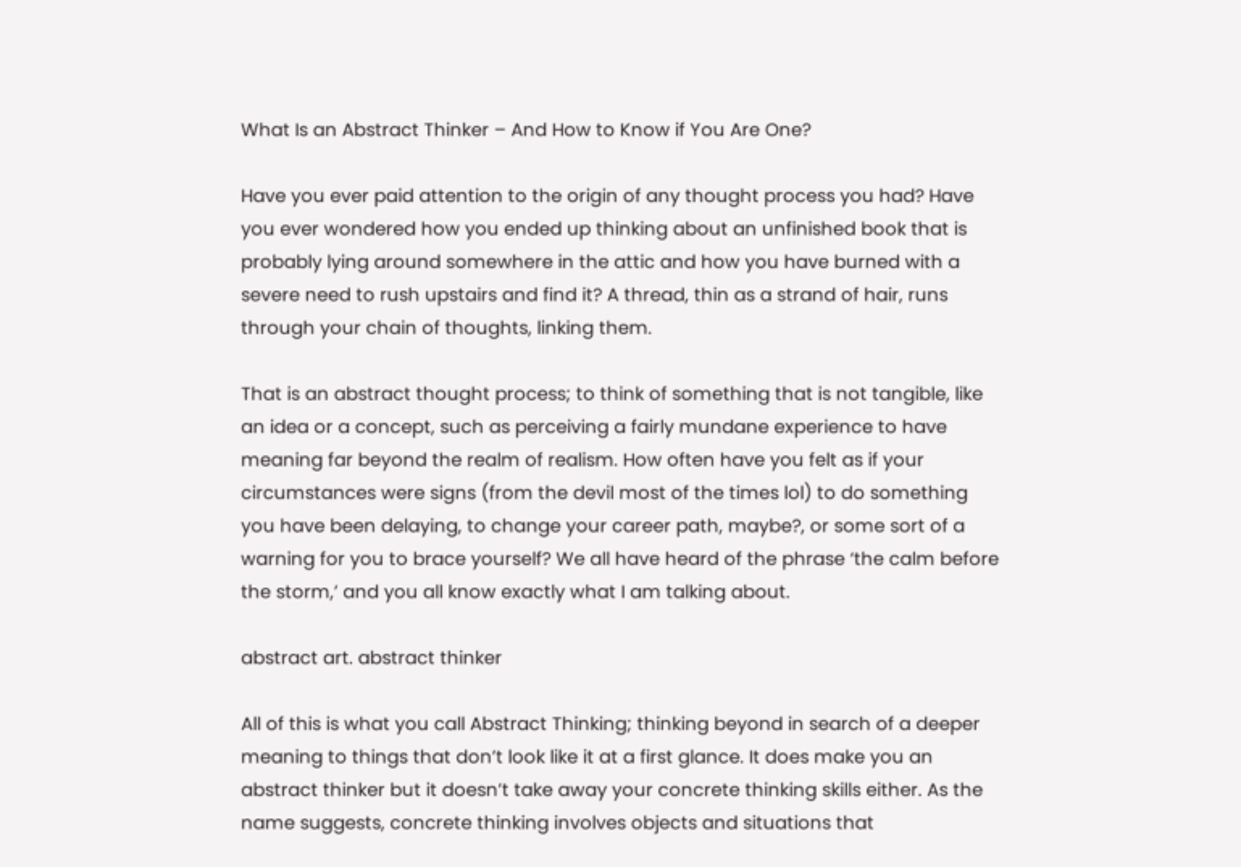What Is an Abstract Thinker – And How to Know if You Are One?

Have you ever paid attention to the origin of any thought process you had? Have you ever wondered how you ended up thinking about an unfinished book that is probably lying around somewhere in the attic and how you have burned with a severe need to rush upstairs and find it? A thread, thin as a strand of hair, runs through your chain of thoughts, linking them.

That is an abstract thought process; to think of something that is not tangible, like an idea or a concept, such as perceiving a fairly mundane experience to have meaning far beyond the realm of realism. How often have you felt as if your circumstances were signs (from the devil most of the times lol) to do something you have been delaying, to change your career path, maybe?, or some sort of a warning for you to brace yourself? We all have heard of the phrase ‘the calm before the storm,’ and you all know exactly what I am talking about.

abstract art. abstract thinker

All of this is what you call Abstract Thinking; thinking beyond in search of a deeper meaning to things that don’t look like it at a first glance. It does make you an abstract thinker but it doesn’t take away your concrete thinking skills either. As the name suggests, concrete thinking involves objects and situations that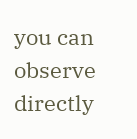you can observe directly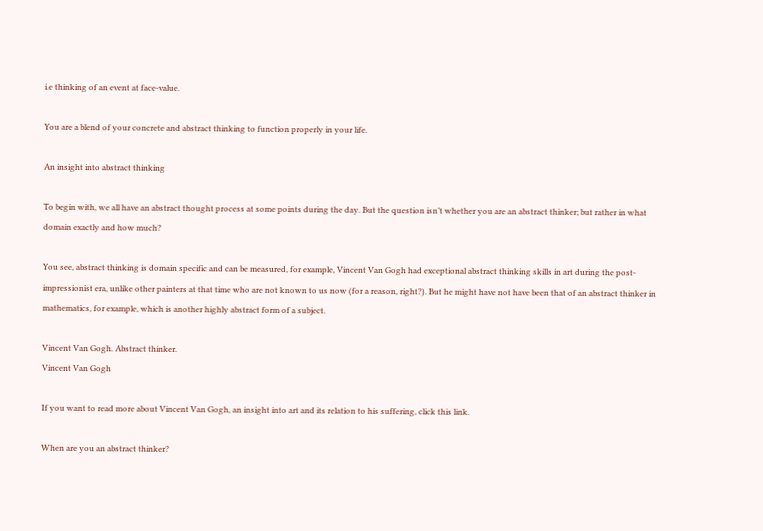i.e thinking of an event at face-value.

You are a blend of your concrete and abstract thinking to function properly in your life.

An insight into abstract thinking

To begin with, we all have an abstract thought process at some points during the day. But the question isn’t whether you are an abstract thinker; but rather in what domain exactly and how much?

You see, abstract thinking is domain specific and can be measured, for example, Vincent Van Gogh had exceptional abstract thinking skills in art during the post-impressionist era, unlike other painters at that time who are not known to us now (for a reason, right?). But he might have not have been that of an abstract thinker in mathematics, for example, which is another highly abstract form of a subject.

Vincent Van Gogh. Abstract thinker.
Vincent Van Gogh

If you want to read more about Vincent Van Gogh, an insight into art and its relation to his suffering, click this link.

When are you an abstract thinker?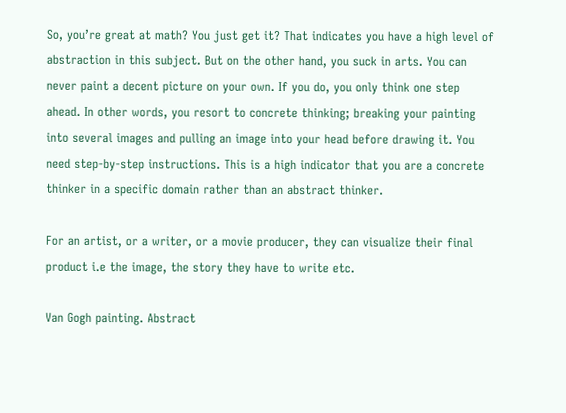So, you’re great at math? You just get it? That indicates you have a high level of abstraction in this subject. But on the other hand, you suck in arts. You can never paint a decent picture on your own. If you do, you only think one step ahead. In other words, you resort to concrete thinking; breaking your painting into several images and pulling an image into your head before drawing it. You need step-by-step instructions. This is a high indicator that you are a concrete thinker in a specific domain rather than an abstract thinker.

For an artist, or a writer, or a movie producer, they can visualize their final product i.e the image, the story they have to write etc.

Van Gogh painting. Abstract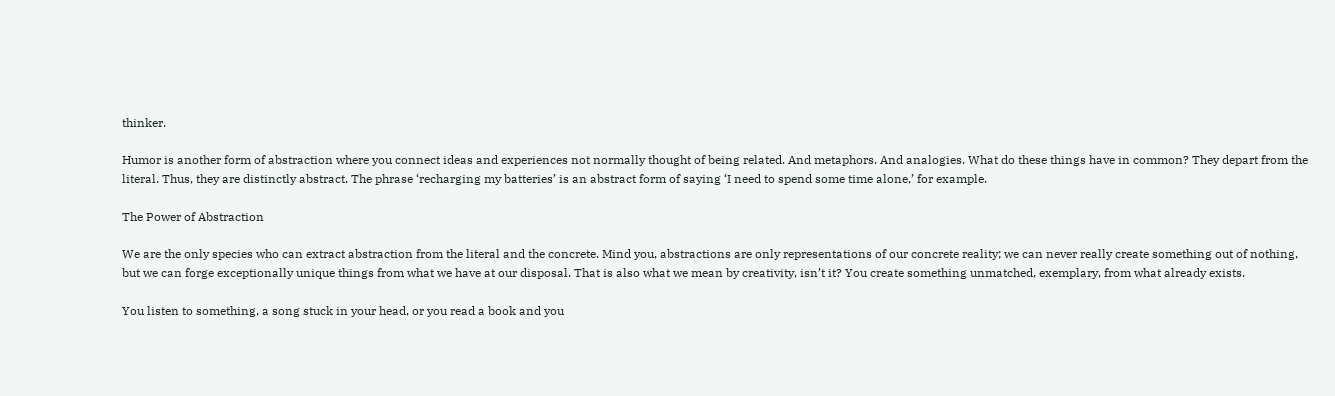thinker.

Humor is another form of abstraction where you connect ideas and experiences not normally thought of being related. And metaphors. And analogies. What do these things have in common? They depart from the literal. Thus, they are distinctly abstract. The phrase ‘recharging my batteries’ is an abstract form of saying ‘I need to spend some time alone,’ for example.

The Power of Abstraction

We are the only species who can extract abstraction from the literal and the concrete. Mind you, abstractions are only representations of our concrete reality; we can never really create something out of nothing, but we can forge exceptionally unique things from what we have at our disposal. That is also what we mean by creativity, isn’t it? You create something unmatched, exemplary, from what already exists.

You listen to something, a song stuck in your head, or you read a book and you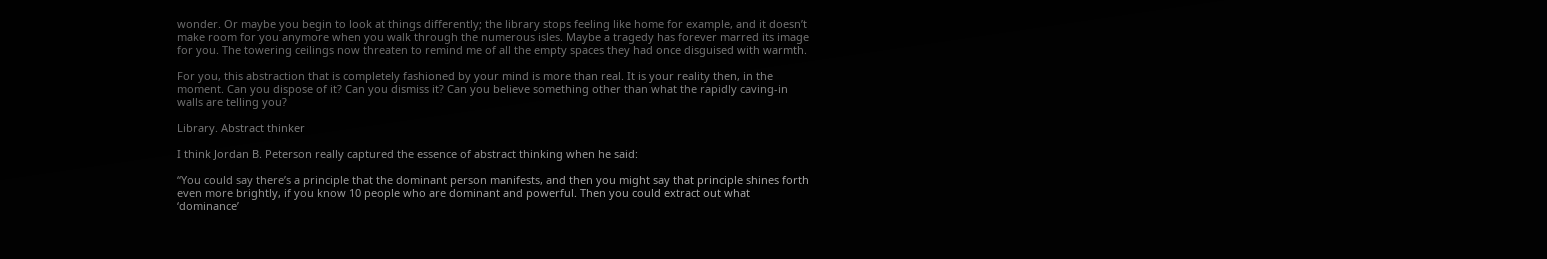wonder. Or maybe you begin to look at things differently; the library stops feeling like home for example, and it doesn’t make room for you anymore when you walk through the numerous isles. Maybe a tragedy has forever marred its image for you. The towering ceilings now threaten to remind me of all the empty spaces they had once disguised with warmth.

For you, this abstraction that is completely fashioned by your mind is more than real. It is your reality then, in the moment. Can you dispose of it? Can you dismiss it? Can you believe something other than what the rapidly caving-in walls are telling you?

Library. Abstract thinker

I think Jordan B. Peterson really captured the essence of abstract thinking when he said:

“You could say there’s a principle that the dominant person manifests, and then you might say that principle shines forth even more brightly, if you know 10 people who are dominant and powerful. Then you could extract out what ‘dominance’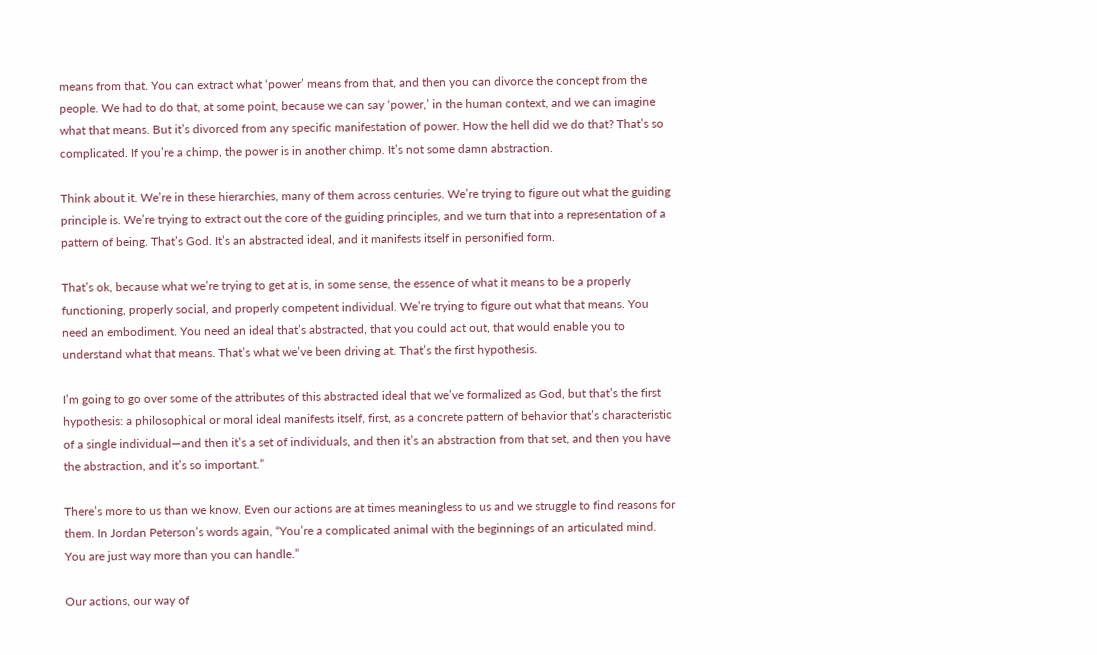means from that. You can extract what ‘power’ means from that, and then you can divorce the concept from the people. We had to do that, at some point, because we can say ‘power,’ in the human context, and we can imagine what that means. But it’s divorced from any specific manifestation of power. How the hell did we do that? That’s so complicated. If you’re a chimp, the power is in another chimp. It’s not some damn abstraction.

Think about it. We’re in these hierarchies, many of them across centuries. We’re trying to figure out what the guiding principle is. We’re trying to extract out the core of the guiding principles, and we turn that into a representation of a pattern of being. That’s God. It’s an abstracted ideal, and it manifests itself in personified form.

That’s ok, because what we’re trying to get at is, in some sense, the essence of what it means to be a properly functioning, properly social, and properly competent individual. We’re trying to figure out what that means. You need an embodiment. You need an ideal that’s abstracted, that you could act out, that would enable you to understand what that means. That’s what we’ve been driving at. That’s the first hypothesis.

I’m going to go over some of the attributes of this abstracted ideal that we’ve formalized as God, but that’s the first hypothesis: a philosophical or moral ideal manifests itself, first, as a concrete pattern of behavior that’s characteristic of a single individual—and then it’s a set of individuals, and then it’s an abstraction from that set, and then you have the abstraction, and it’s so important.”

There’s more to us than we know. Even our actions are at times meaningless to us and we struggle to find reasons for them. In Jordan Peterson’s words again, “You’re a complicated animal with the beginnings of an articulated mind. You are just way more than you can handle.”

Our actions, our way of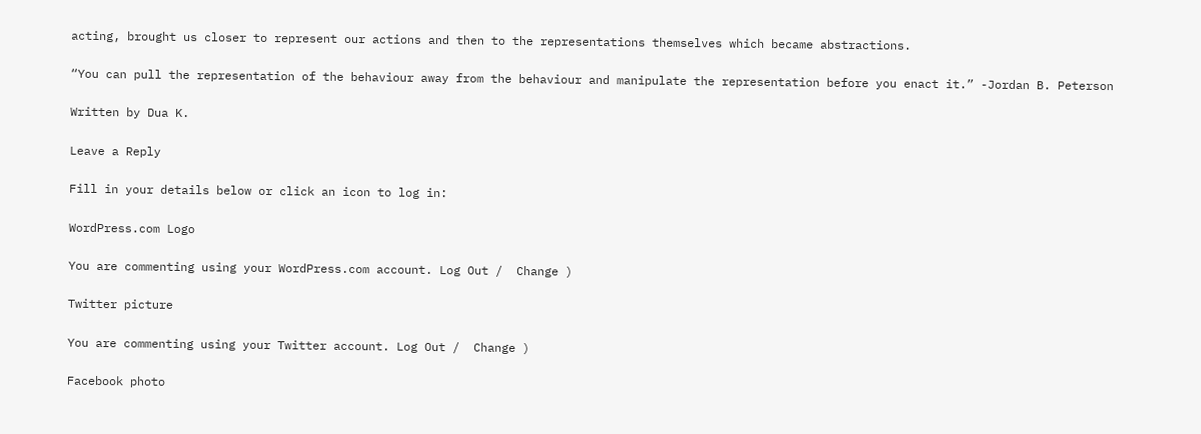acting, brought us closer to represent our actions and then to the representations themselves which became abstractions.

“You can pull the representation of the behaviour away from the behaviour and manipulate the representation before you enact it.” -Jordan B. Peterson

Written by Dua K.

Leave a Reply

Fill in your details below or click an icon to log in:

WordPress.com Logo

You are commenting using your WordPress.com account. Log Out /  Change )

Twitter picture

You are commenting using your Twitter account. Log Out /  Change )

Facebook photo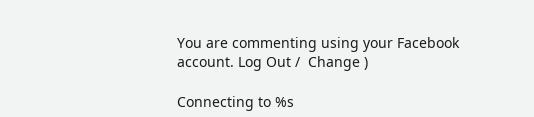You are commenting using your Facebook account. Log Out /  Change )

Connecting to %s